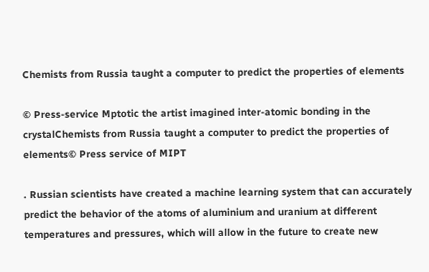Chemists from Russia taught a computer to predict the properties of elements

© Press-service Mptotic the artist imagined inter-atomic bonding in the crystalChemists from Russia taught a computer to predict the properties of elements© Press service of MIPT

. Russian scientists have created a machine learning system that can accurately predict the behavior of the atoms of aluminium and uranium at different temperatures and pressures, which will allow in the future to create new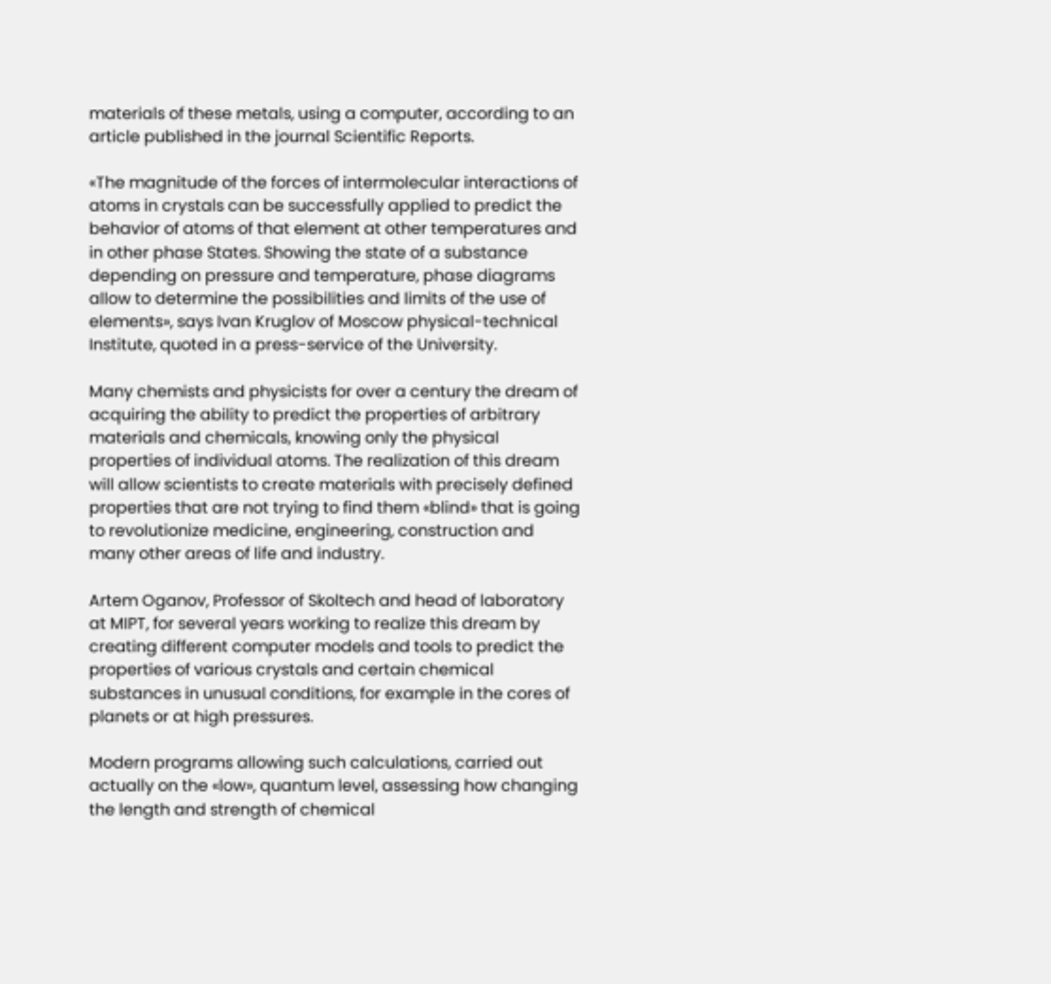materials of these metals, using a computer, according to an article published in the journal Scientific Reports.

«The magnitude of the forces of intermolecular interactions of atoms in crystals can be successfully applied to predict the behavior of atoms of that element at other temperatures and in other phase States. Showing the state of a substance depending on pressure and temperature, phase diagrams allow to determine the possibilities and limits of the use of elements», says Ivan Kruglov of Moscow physical-technical Institute, quoted in a press-service of the University.

Many chemists and physicists for over a century the dream of acquiring the ability to predict the properties of arbitrary materials and chemicals, knowing only the physical properties of individual atoms. The realization of this dream will allow scientists to create materials with precisely defined properties that are not trying to find them «blind» that is going to revolutionize medicine, engineering, construction and many other areas of life and industry.

Artem Oganov, Professor of Skoltech and head of laboratory at MIPT, for several years working to realize this dream by creating different computer models and tools to predict the properties of various crystals and certain chemical substances in unusual conditions, for example in the cores of planets or at high pressures.

Modern programs allowing such calculations, carried out actually on the «low», quantum level, assessing how changing the length and strength of chemical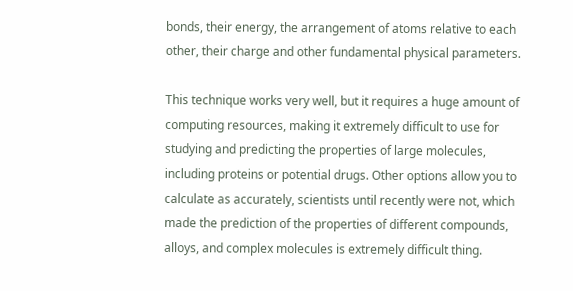bonds, their energy, the arrangement of atoms relative to each other, their charge and other fundamental physical parameters.

This technique works very well, but it requires a huge amount of computing resources, making it extremely difficult to use for studying and predicting the properties of large molecules, including proteins or potential drugs. Other options allow you to calculate as accurately, scientists until recently were not, which made the prediction of the properties of different compounds, alloys, and complex molecules is extremely difficult thing.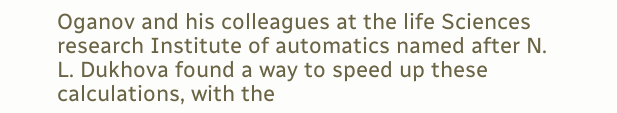Oganov and his colleagues at the life Sciences research Institute of automatics named after N. L. Dukhova found a way to speed up these calculations, with the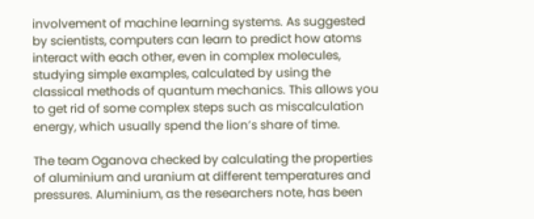involvement of machine learning systems. As suggested by scientists, computers can learn to predict how atoms interact with each other, even in complex molecules, studying simple examples, calculated by using the classical methods of quantum mechanics. This allows you to get rid of some complex steps such as miscalculation energy, which usually spend the lion’s share of time.

The team Oganova checked by calculating the properties of aluminium and uranium at different temperatures and pressures. Aluminium, as the researchers note, has been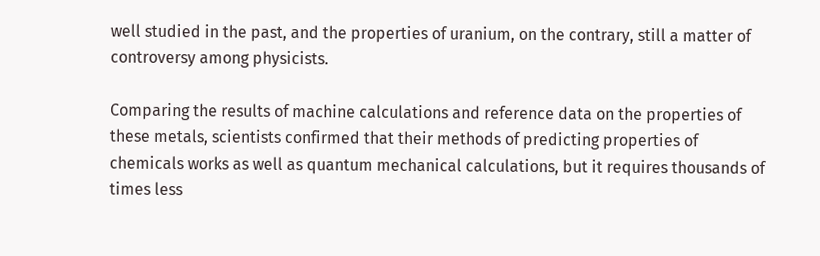well studied in the past, and the properties of uranium, on the contrary, still a matter of controversy among physicists.

Comparing the results of machine calculations and reference data on the properties of these metals, scientists confirmed that their methods of predicting properties of chemicals works as well as quantum mechanical calculations, but it requires thousands of times less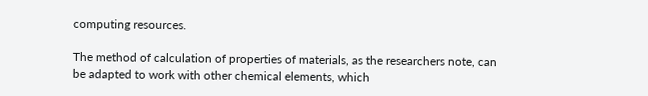computing resources.

The method of calculation of properties of materials, as the researchers note, can be adapted to work with other chemical elements, which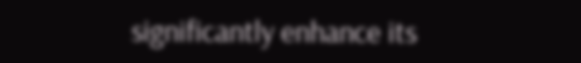significantly enhance its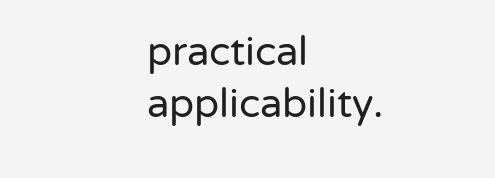practical applicability.